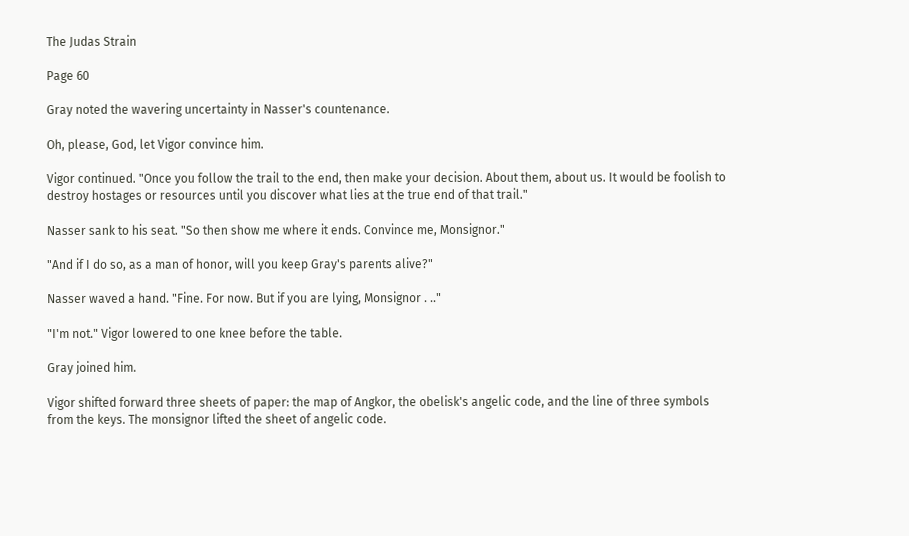The Judas Strain

Page 60

Gray noted the wavering uncertainty in Nasser's countenance.

Oh, please, God, let Vigor convince him.

Vigor continued. "Once you follow the trail to the end, then make your decision. About them, about us. It would be foolish to destroy hostages or resources until you discover what lies at the true end of that trail."

Nasser sank to his seat. "So then show me where it ends. Convince me, Monsignor."

"And if I do so, as a man of honor, will you keep Gray's parents alive?"

Nasser waved a hand. "Fine. For now. But if you are lying, Monsignor . .."

"I'm not." Vigor lowered to one knee before the table.

Gray joined him.

Vigor shifted forward three sheets of paper: the map of Angkor, the obelisk's angelic code, and the line of three symbols from the keys. The monsignor lifted the sheet of angelic code.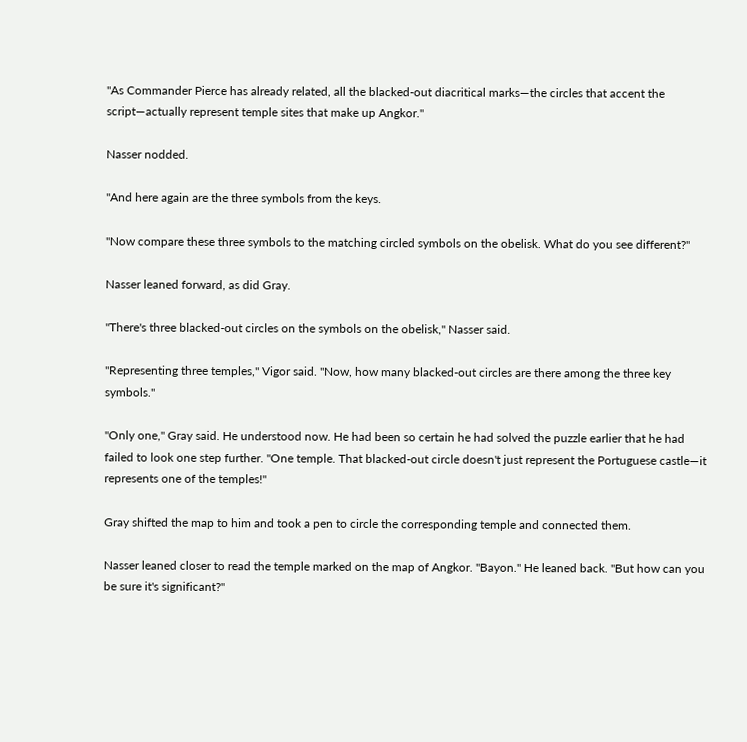"As Commander Pierce has already related, all the blacked-out diacritical marks—the circles that accent the script—actually represent temple sites that make up Angkor."

Nasser nodded.

"And here again are the three symbols from the keys.

"Now compare these three symbols to the matching circled symbols on the obelisk. What do you see different?"

Nasser leaned forward, as did Gray.

"There's three blacked-out circles on the symbols on the obelisk," Nasser said.

"Representing three temples," Vigor said. "Now, how many blacked-out circles are there among the three key symbols."

"Only one," Gray said. He understood now. He had been so certain he had solved the puzzle earlier that he had failed to look one step further. "One temple. That blacked-out circle doesn't just represent the Portuguese castle—it represents one of the temples!"

Gray shifted the map to him and took a pen to circle the corresponding temple and connected them.

Nasser leaned closer to read the temple marked on the map of Angkor. "Bayon." He leaned back. "But how can you be sure it's significant?"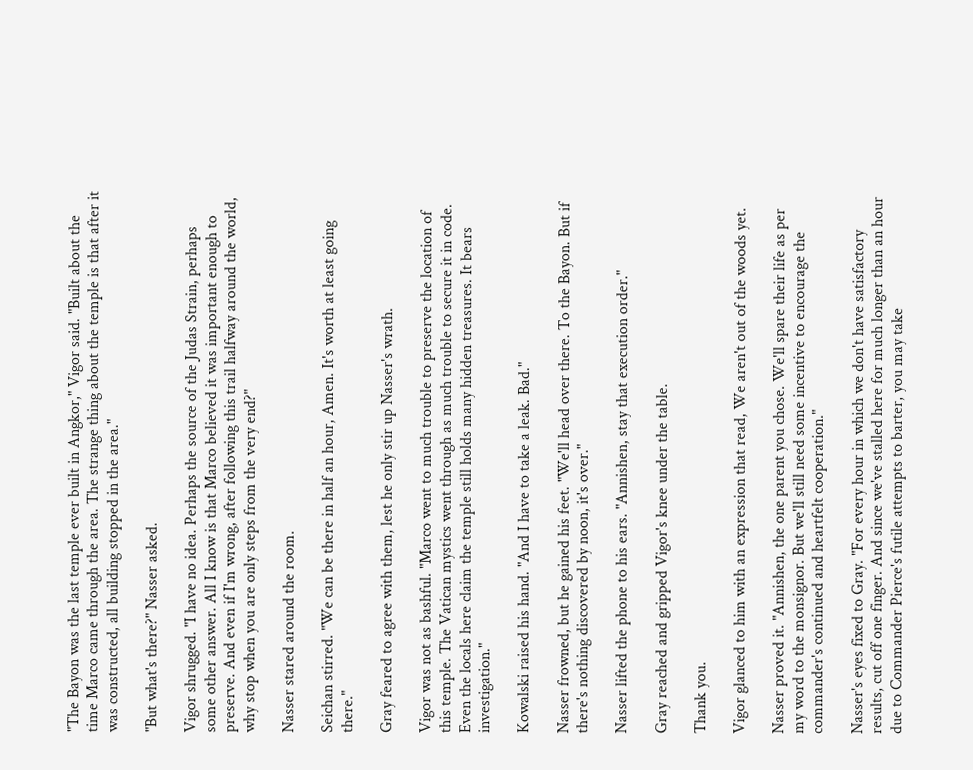"The Bayon was the last temple ever built in Angkor," Vigor said. "Built about the time Marco came through the area. The strange thing about the temple is that after it was constructed, all building stopped in the area."

"But what's there?" Nasser asked.

Vigor shrugged. "I have no idea. Perhaps the source of the Judas Strain, perhaps some other answer. All I know is that Marco believed it was important enough to preserve. And even if I'm wrong, after following this trail halfway around the world, why stop when you are only steps from the very end?"

Nasser stared around the room.

Seichan stirred. "We can be there in half an hour, Amen. It's worth at least going there."

Gray feared to agree with them, lest he only stir up Nasser's wrath.

Vigor was not as bashful. "Marco went to much trouble to preserve the location of this temple. The Vatican mystics went through as much trouble to secure it in code. Even the locals here claim the temple still holds many hidden treasures. It bears investigation."

Kowalski raised his hand. "And I have to take a leak. Bad."

Nasser frowned, but he gained his feet. "We'll head over there. To the Bayon. But if there's nothing discovered by noon, it's over."

Nasser lifted the phone to his ears. "Annishen, stay that execution order."

Gray reached and gripped Vigor's knee under the table.

Thank you.

Vigor glanced to him with an expression that read, We aren't out of the woods yet.

Nasser proved it. "Annishen, the one parent you chose. We'll spare their life as per my word to the monsignor. But we'll still need some incentive to encourage the commander's continued and heartfelt cooperation."

Nasser's eyes fixed to Gray. "For every hour in which we don't have satisfactory results, cut off one finger. And since we've stalled here for much longer than an hour due to Commander Pierce's futile attempts to barter, you may take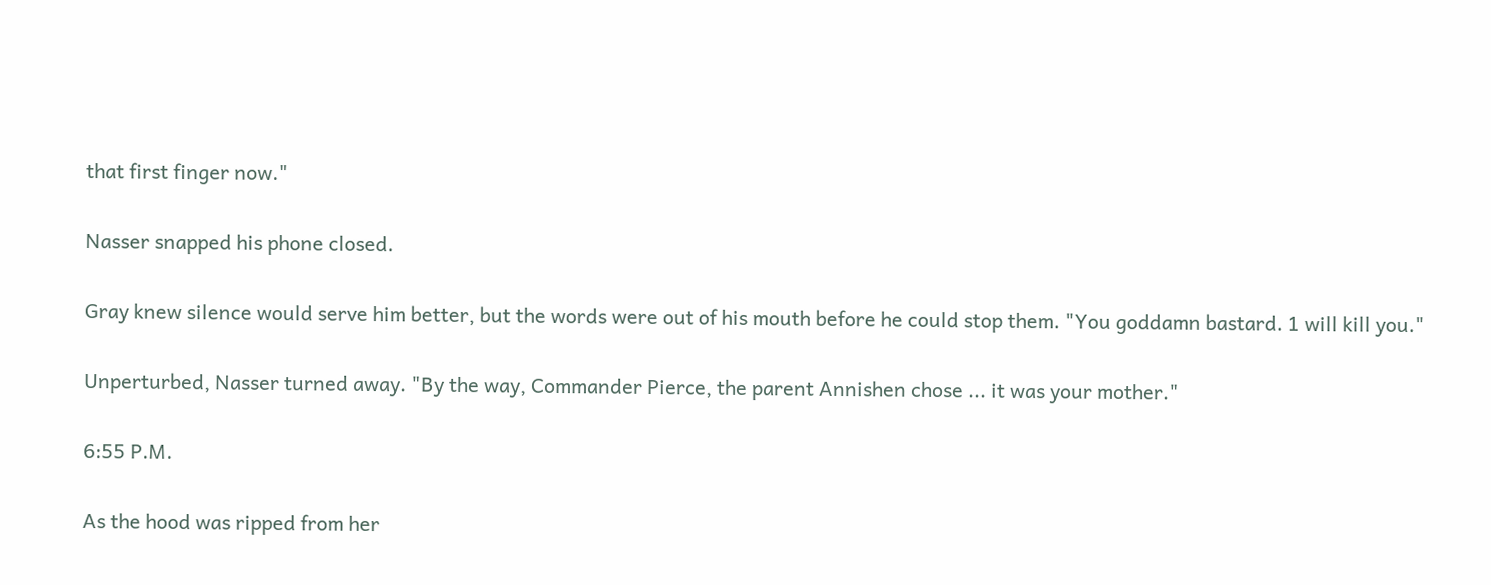that first finger now."

Nasser snapped his phone closed.

Gray knew silence would serve him better, but the words were out of his mouth before he could stop them. "You goddamn bastard. 1 will kill you."

Unperturbed, Nasser turned away. "By the way, Commander Pierce, the parent Annishen chose ... it was your mother."

6:55 P.M.

As the hood was ripped from her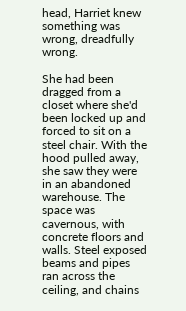head, Harriet knew something was wrong, dreadfully wrong.

She had been dragged from a closet where she'd been locked up and forced to sit on a steel chair. With the hood pulled away, she saw they were in an abandoned warehouse. The space was cavernous, with concrete floors and walls. Steel exposed beams and pipes ran across the ceiling, and chains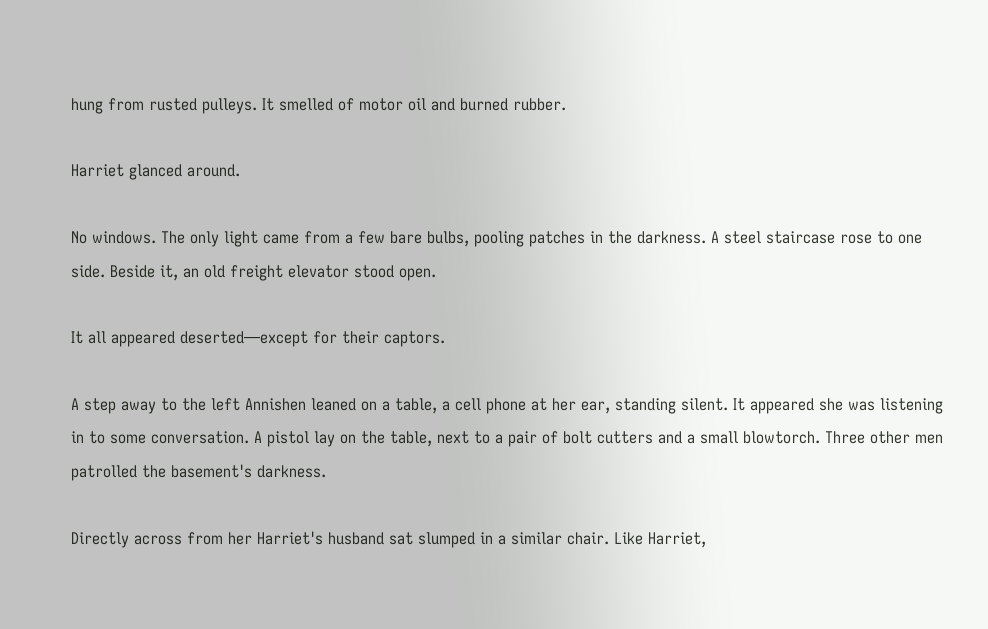hung from rusted pulleys. It smelled of motor oil and burned rubber.

Harriet glanced around.

No windows. The only light came from a few bare bulbs, pooling patches in the darkness. A steel staircase rose to one side. Beside it, an old freight elevator stood open.

It all appeared deserted—except for their captors.

A step away to the left Annishen leaned on a table, a cell phone at her ear, standing silent. It appeared she was listening in to some conversation. A pistol lay on the table, next to a pair of bolt cutters and a small blowtorch. Three other men patrolled the basement's darkness.

Directly across from her Harriet's husband sat slumped in a similar chair. Like Harriet,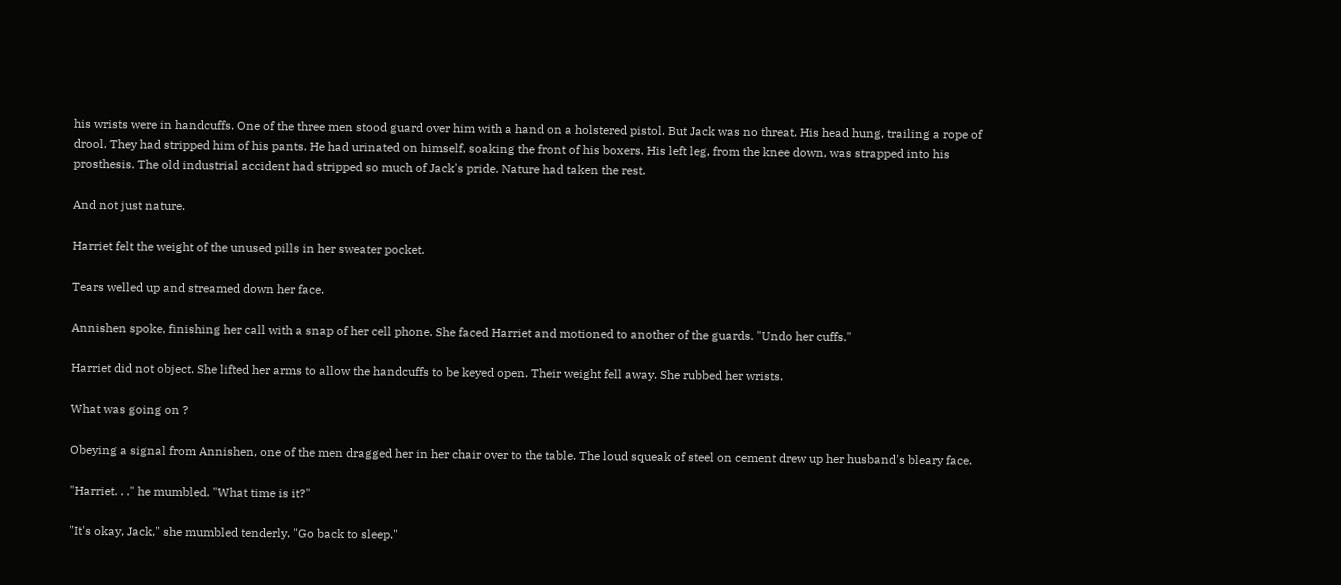his wrists were in handcuffs. One of the three men stood guard over him with a hand on a holstered pistol. But Jack was no threat. His head hung, trailing a rope of drool. They had stripped him of his pants. He had urinated on himself, soaking the front of his boxers. His left leg, from the knee down, was strapped into his prosthesis. The old industrial accident had stripped so much of Jack's pride. Nature had taken the rest.

And not just nature.

Harriet felt the weight of the unused pills in her sweater pocket.

Tears welled up and streamed down her face.

Annishen spoke, finishing her call with a snap of her cell phone. She faced Harriet and motioned to another of the guards. "Undo her cuffs."

Harriet did not object. She lifted her arms to allow the handcuffs to be keyed open. Their weight fell away. She rubbed her wrists.

What was going on ?

Obeying a signal from Annishen, one of the men dragged her in her chair over to the table. The loud squeak of steel on cement drew up her husband's bleary face.

"Harriet. . ." he mumbled. "What time is it?"

"It's okay, Jack," she mumbled tenderly. "Go back to sleep."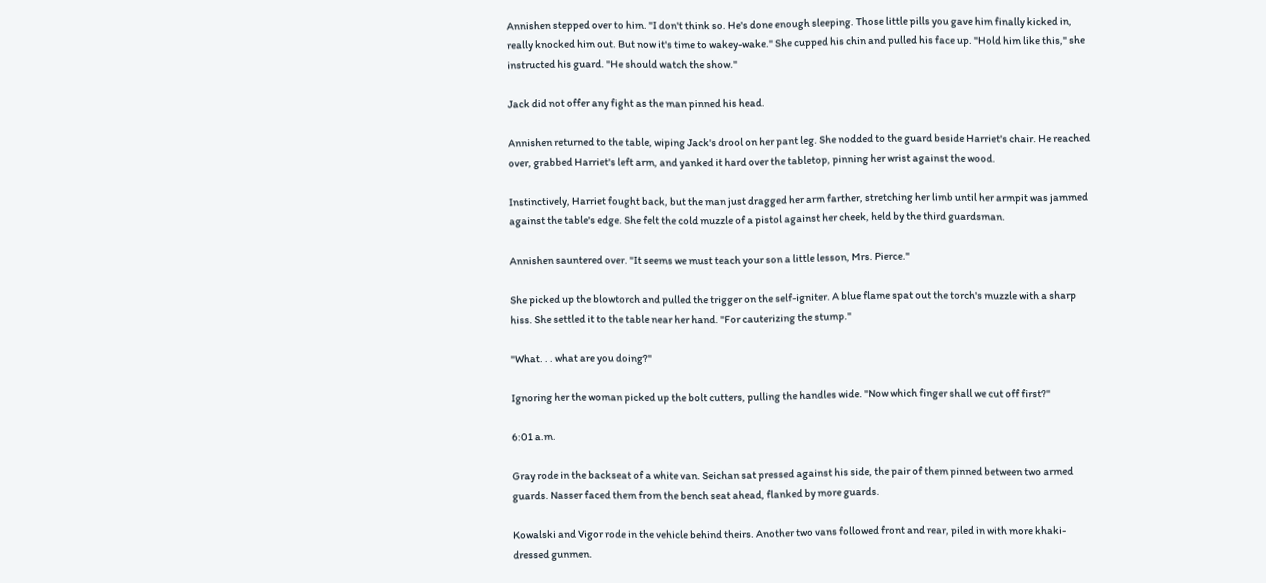Annishen stepped over to him. "I don't think so. He's done enough sleeping. Those little pills you gave him finally kicked in, really knocked him out. But now it's time to wakey-wake." She cupped his chin and pulled his face up. "Hold him like this," she instructed his guard. "He should watch the show."

Jack did not offer any fight as the man pinned his head.

Annishen returned to the table, wiping Jack's drool on her pant leg. She nodded to the guard beside Harriet's chair. He reached over, grabbed Harriet's left arm, and yanked it hard over the tabletop, pinning her wrist against the wood.

Instinctively, Harriet fought back, but the man just dragged her arm farther, stretching her limb until her armpit was jammed against the table's edge. She felt the cold muzzle of a pistol against her cheek, held by the third guardsman.

Annishen sauntered over. "It seems we must teach your son a little lesson, Mrs. Pierce."

She picked up the blowtorch and pulled the trigger on the self-igniter. A blue flame spat out the torch's muzzle with a sharp hiss. She settled it to the table near her hand. "For cauterizing the stump."

"What. . . what are you doing?"

Ignoring her the woman picked up the bolt cutters, pulling the handles wide. "Now which finger shall we cut off first?"

6:01 a.m.

Gray rode in the backseat of a white van. Seichan sat pressed against his side, the pair of them pinned between two armed guards. Nasser faced them from the bench seat ahead, flanked by more guards.

Kowalski and Vigor rode in the vehicle behind theirs. Another two vans followed front and rear, piled in with more khaki-dressed gunmen.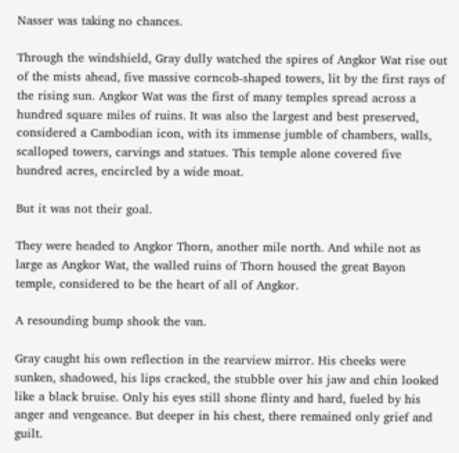Nasser was taking no chances.

Through the windshield, Gray dully watched the spires of Angkor Wat rise out of the mists ahead, five massive corncob-shaped towers, lit by the first rays of the rising sun. Angkor Wat was the first of many temples spread across a hundred square miles of ruins. It was also the largest and best preserved, considered a Cambodian icon, with its immense jumble of chambers, walls, scalloped towers, carvings and statues. This temple alone covered five hundred acres, encircled by a wide moat.

But it was not their goal.

They were headed to Angkor Thorn, another mile north. And while not as large as Angkor Wat, the walled ruins of Thorn housed the great Bayon temple, considered to be the heart of all of Angkor.

A resounding bump shook the van.

Gray caught his own reflection in the rearview mirror. His cheeks were sunken, shadowed, his lips cracked, the stubble over his jaw and chin looked like a black bruise. Only his eyes still shone flinty and hard, fueled by his anger and vengeance. But deeper in his chest, there remained only grief and guilt.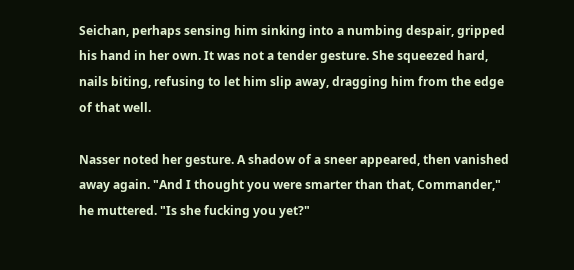Seichan, perhaps sensing him sinking into a numbing despair, gripped his hand in her own. It was not a tender gesture. She squeezed hard, nails biting, refusing to let him slip away, dragging him from the edge of that well.

Nasser noted her gesture. A shadow of a sneer appeared, then vanished away again. "And I thought you were smarter than that, Commander," he muttered. "Is she fucking you yet?"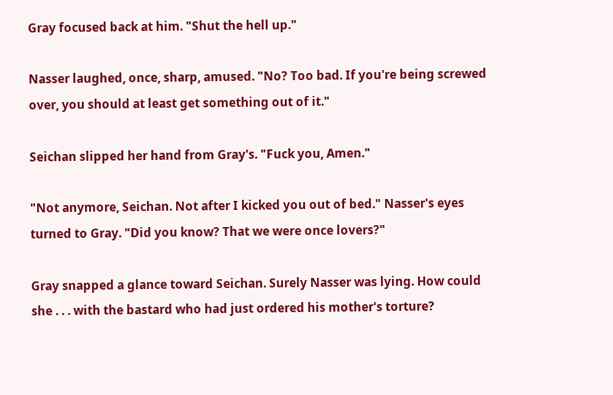Gray focused back at him. "Shut the hell up."

Nasser laughed, once, sharp, amused. "No? Too bad. If you're being screwed over, you should at least get something out of it."

Seichan slipped her hand from Gray's. "Fuck you, Amen."

"Not anymore, Seichan. Not after I kicked you out of bed." Nasser's eyes turned to Gray. "Did you know? That we were once lovers?"

Gray snapped a glance toward Seichan. Surely Nasser was lying. How could she . . . with the bastard who had just ordered his mother's torture?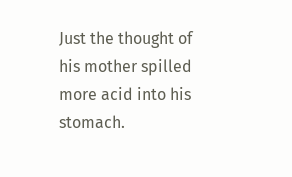Just the thought of his mother spilled more acid into his stomach.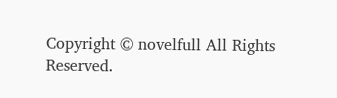Copyright © novelfull All Rights Reserved.